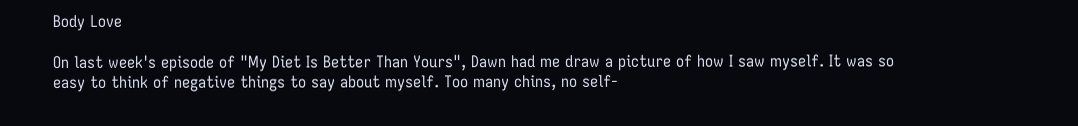Body Love

On last week's episode of "My Diet Is Better Than Yours", Dawn had me draw a picture of how I saw myself. It was so easy to think of negative things to say about myself. Too many chins, no self-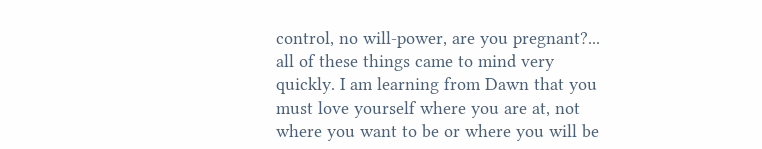control, no will-power, are you pregnant?... all of these things came to mind very quickly. I am learning from Dawn that you must love yourself where you are at, not where you want to be or where you will be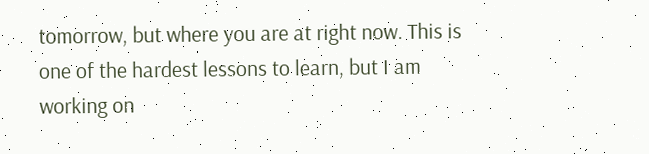tomorrow, but where you are at right now. This is one of the hardest lessons to learn, but I am working on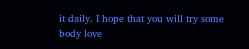it daily. I hope that you will try some body love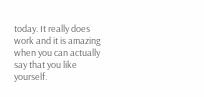today. It really does work and it is amazing when you can actually say that you like yourself.